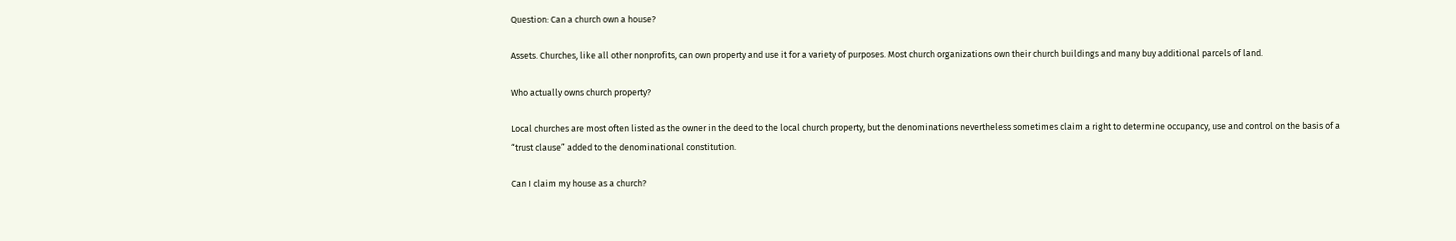Question: Can a church own a house?

Assets. Churches, like all other nonprofits, can own property and use it for a variety of purposes. Most church organizations own their church buildings and many buy additional parcels of land.

Who actually owns church property?

Local churches are most often listed as the owner in the deed to the local church property, but the denominations nevertheless sometimes claim a right to determine occupancy, use and control on the basis of a “trust clause” added to the denominational constitution.

Can I claim my house as a church?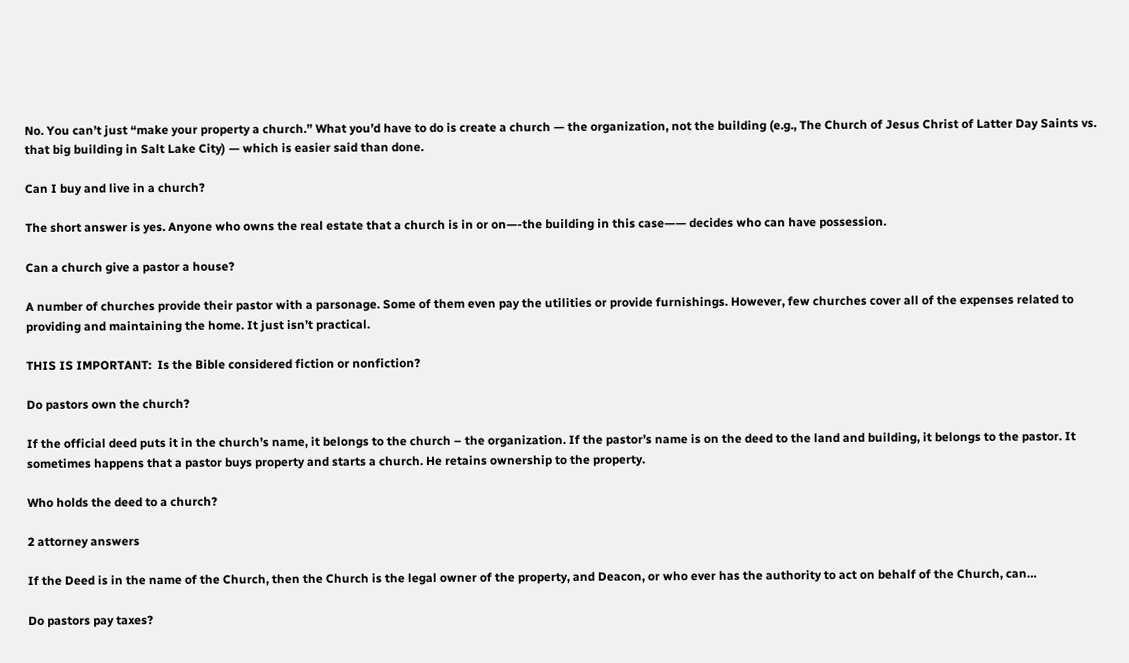No. You can’t just “make your property a church.” What you’d have to do is create a church — the organization, not the building (e.g., The Church of Jesus Christ of Latter Day Saints vs. that big building in Salt Lake City) — which is easier said than done.

Can I buy and live in a church?

The short answer is yes. Anyone who owns the real estate that a church is in or on—-the building in this case—— decides who can have possession.

Can a church give a pastor a house?

A number of churches provide their pastor with a parsonage. Some of them even pay the utilities or provide furnishings. However, few churches cover all of the expenses related to providing and maintaining the home. It just isn’t practical.

THIS IS IMPORTANT:  Is the Bible considered fiction or nonfiction?

Do pastors own the church?

If the official deed puts it in the church’s name, it belongs to the church – the organization. If the pastor’s name is on the deed to the land and building, it belongs to the pastor. It sometimes happens that a pastor buys property and starts a church. He retains ownership to the property.

Who holds the deed to a church?

2 attorney answers

If the Deed is in the name of the Church, then the Church is the legal owner of the property, and Deacon, or who ever has the authority to act on behalf of the Church, can…

Do pastors pay taxes?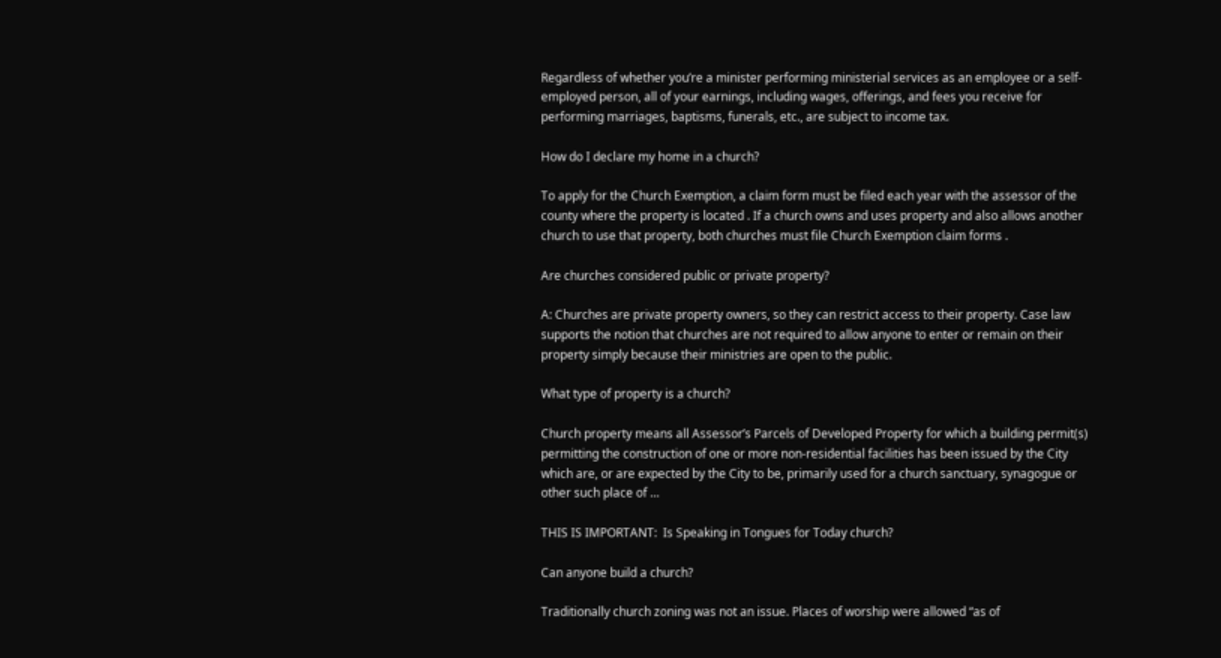Regardless of whether you’re a minister performing ministerial services as an employee or a self-employed person, all of your earnings, including wages, offerings, and fees you receive for performing marriages, baptisms, funerals, etc., are subject to income tax.

How do I declare my home in a church?

To apply for the Church Exemption, a claim form must be filed each year with the assessor of the county where the property is located . If a church owns and uses property and also allows another church to use that property, both churches must file Church Exemption claim forms .

Are churches considered public or private property?

A: Churches are private property owners, so they can restrict access to their property. Case law supports the notion that churches are not required to allow anyone to enter or remain on their property simply because their ministries are open to the public.

What type of property is a church?

Church property means all Assessor’s Parcels of Developed Property for which a building permit(s) permitting the construction of one or more non-residential facilities has been issued by the City which are, or are expected by the City to be, primarily used for a church sanctuary, synagogue or other such place of …

THIS IS IMPORTANT:  Is Speaking in Tongues for Today church?

Can anyone build a church?

Traditionally church zoning was not an issue. Places of worship were allowed “as of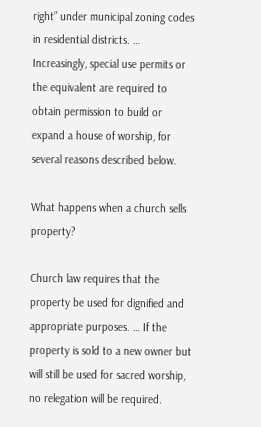right” under municipal zoning codes in residential districts. … Increasingly, special use permits or the equivalent are required to obtain permission to build or expand a house of worship, for several reasons described below.

What happens when a church sells property?

Church law requires that the property be used for dignified and appropriate purposes. … If the property is sold to a new owner but will still be used for sacred worship, no relegation will be required.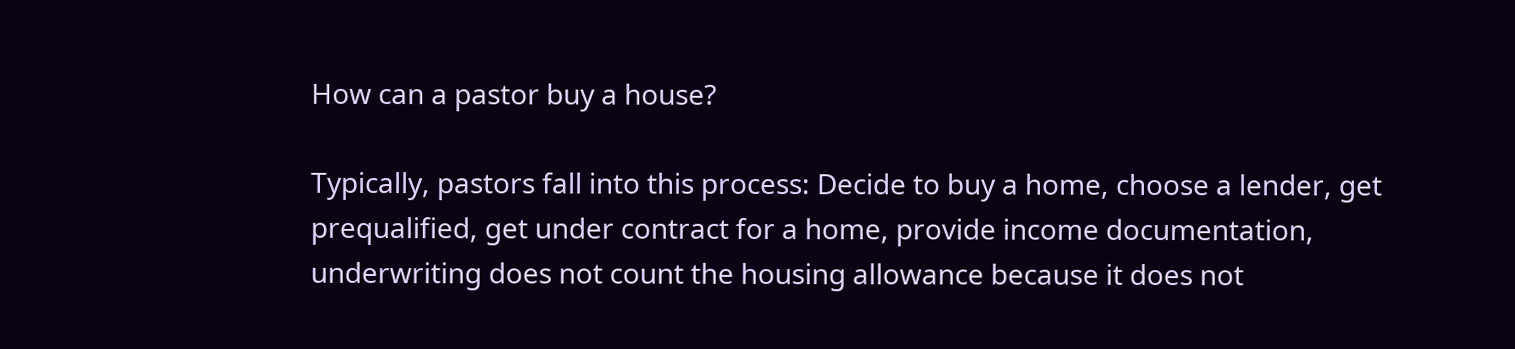How can a pastor buy a house?

Typically, pastors fall into this process: Decide to buy a home, choose a lender, get prequalified, get under contract for a home, provide income documentation, underwriting does not count the housing allowance because it does not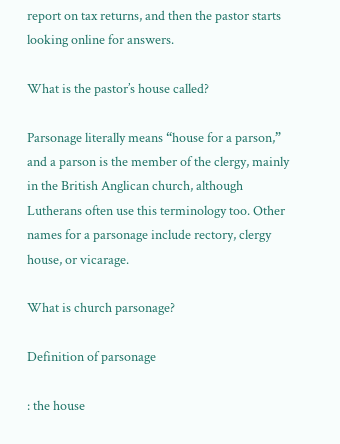report on tax returns, and then the pastor starts looking online for answers.

What is the pastor’s house called?

Parsonage literally means “house for a parson,” and a parson is the member of the clergy, mainly in the British Anglican church, although Lutherans often use this terminology too. Other names for a parsonage include rectory, clergy house, or vicarage.

What is church parsonage?

Definition of parsonage

: the house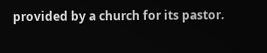provided by a church for its pastor.